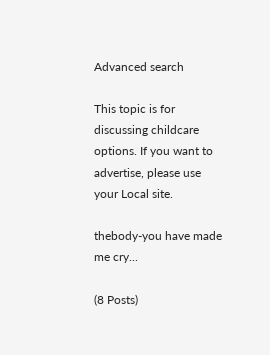Advanced search

This topic is for discussing childcare options. If you want to advertise, please use your Local site.

thebody-you have made me cry...

(8 Posts)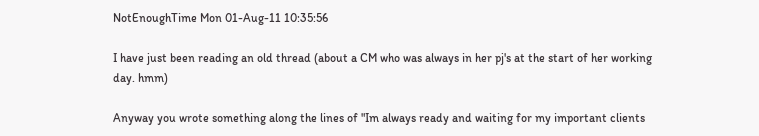NotEnoughTime Mon 01-Aug-11 10:35:56

I have just been reading an old thread (about a CM who was always in her pj's at the start of her working day. hmm)

Anyway you wrote something along the lines of "Im always ready and waiting for my important clients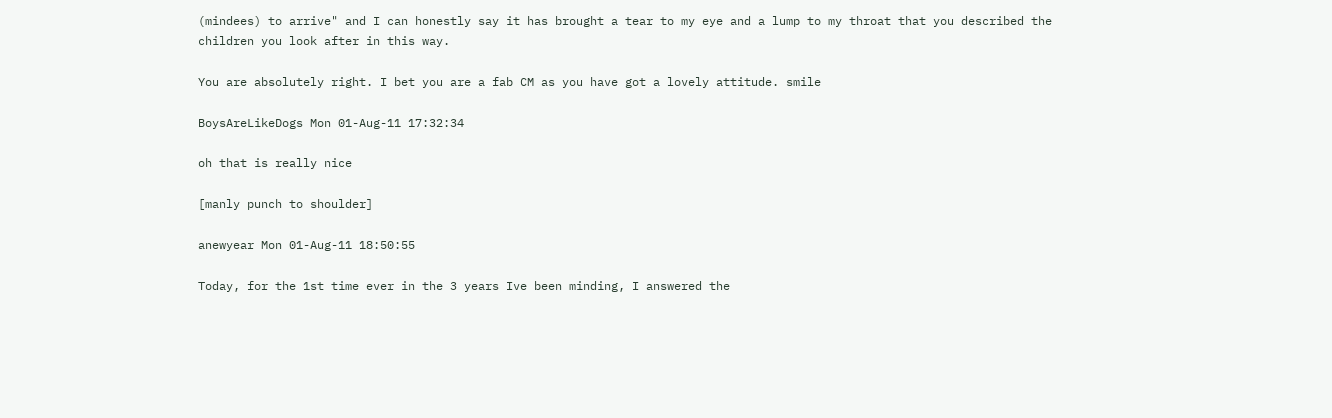(mindees) to arrive" and I can honestly say it has brought a tear to my eye and a lump to my throat that you described the children you look after in this way.

You are absolutely right. I bet you are a fab CM as you have got a lovely attitude. smile

BoysAreLikeDogs Mon 01-Aug-11 17:32:34

oh that is really nice

[manly punch to shoulder]

anewyear Mon 01-Aug-11 18:50:55

Today, for the 1st time ever in the 3 years Ive been minding, I answered the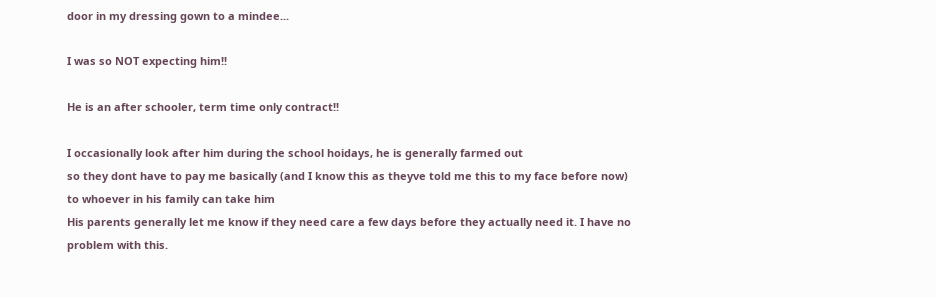door in my dressing gown to a mindee...

I was so NOT expecting him!!

He is an after schooler, term time only contract!!

I occasionally look after him during the school hoidays, he is generally farmed out
so they dont have to pay me basically (and I know this as theyve told me this to my face before now)
to whoever in his family can take him
His parents generally let me know if they need care a few days before they actually need it. I have no problem with this.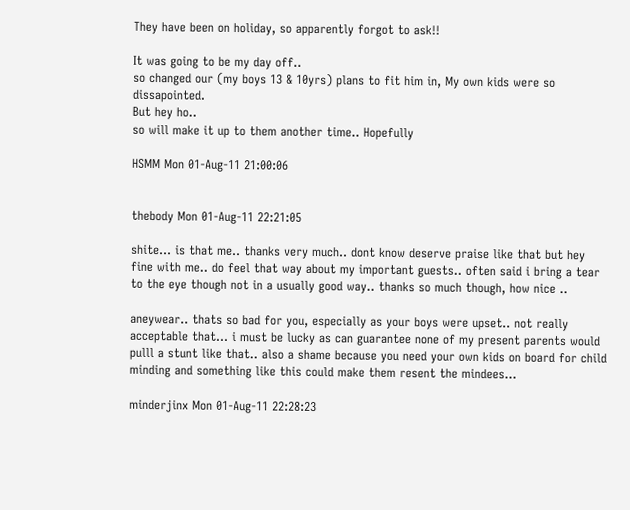They have been on holiday, so apparently forgot to ask!!

It was going to be my day off..
so changed our (my boys 13 & 10yrs) plans to fit him in, My own kids were so dissapointed.
But hey ho..
so will make it up to them another time.. Hopefully

HSMM Mon 01-Aug-11 21:00:06


thebody Mon 01-Aug-11 22:21:05

shite... is that me.. thanks very much.. dont know deserve praise like that but hey fine with me.. do feel that way about my important guests.. often said i bring a tear to the eye though not in a usually good way.. thanks so much though, how nice ..

aneywear.. thats so bad for you, especially as your boys were upset.. not really acceptable that... i must be lucky as can guarantee none of my present parents would pulll a stunt like that.. also a shame because you need your own kids on board for child minding and something like this could make them resent the mindees...

minderjinx Mon 01-Aug-11 22:28:23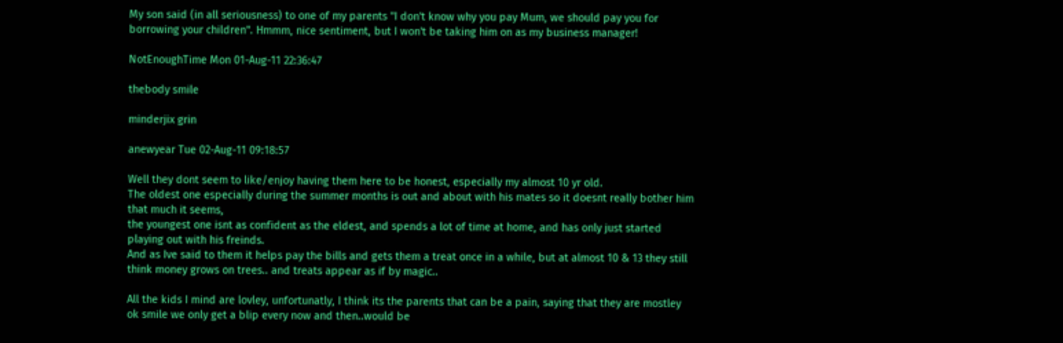My son said (in all seriousness) to one of my parents "I don't know why you pay Mum, we should pay you for borrowing your children". Hmmm, nice sentiment, but I won't be taking him on as my business manager!

NotEnoughTime Mon 01-Aug-11 22:36:47

thebody smile

minderjix grin

anewyear Tue 02-Aug-11 09:18:57

Well they dont seem to like/enjoy having them here to be honest, especially my almost 10 yr old.
The oldest one especially during the summer months is out and about with his mates so it doesnt really bother him that much it seems,
the youngest one isnt as confident as the eldest, and spends a lot of time at home, and has only just started playing out with his freinds.
And as Ive said to them it helps pay the bills and gets them a treat once in a while, but at almost 10 & 13 they still think money grows on trees.. and treats appear as if by magic..

All the kids I mind are lovley, unfortunatly, I think its the parents that can be a pain, saying that they are mostley ok smile we only get a blip every now and then..would be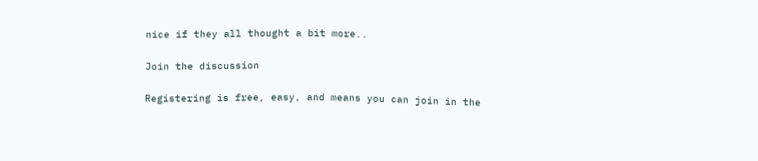nice if they all thought a bit more..

Join the discussion

Registering is free, easy, and means you can join in the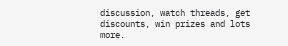discussion, watch threads, get discounts, win prizes and lots more.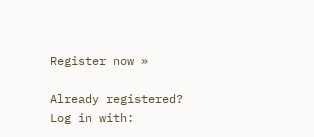Register now »

Already registered? Log in with: